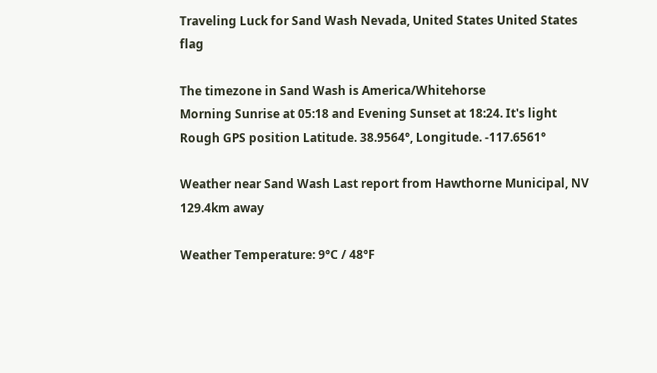Traveling Luck for Sand Wash Nevada, United States United States flag

The timezone in Sand Wash is America/Whitehorse
Morning Sunrise at 05:18 and Evening Sunset at 18:24. It's light
Rough GPS position Latitude. 38.9564°, Longitude. -117.6561°

Weather near Sand Wash Last report from Hawthorne Municipal, NV 129.4km away

Weather Temperature: 9°C / 48°F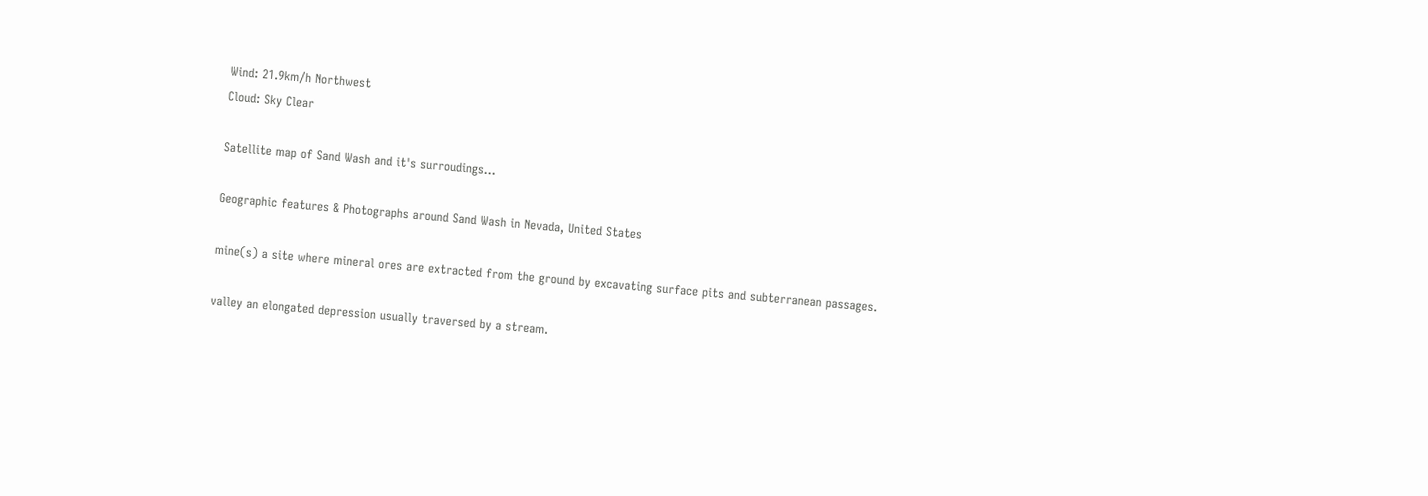Wind: 21.9km/h Northwest
Cloud: Sky Clear

Satellite map of Sand Wash and it's surroudings...

Geographic features & Photographs around Sand Wash in Nevada, United States

mine(s) a site where mineral ores are extracted from the ground by excavating surface pits and subterranean passages.

valley an elongated depression usually traversed by a stream.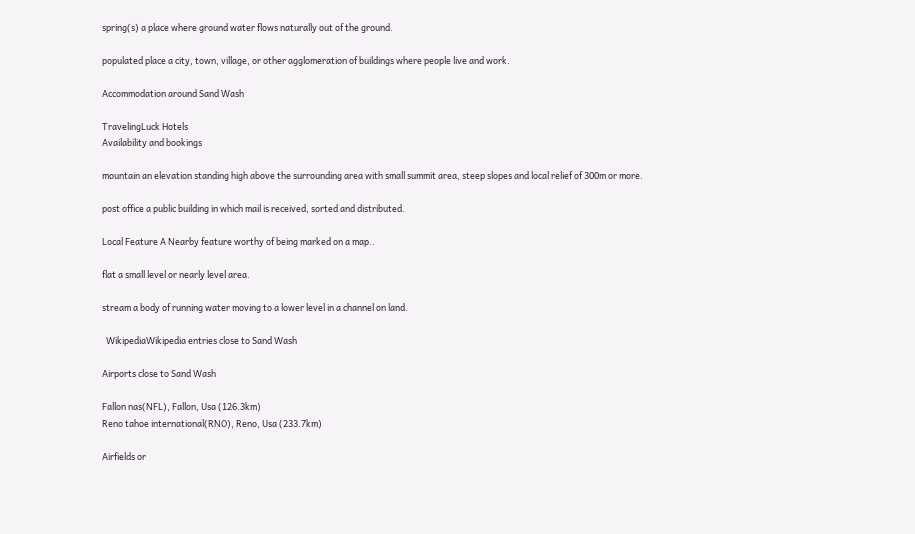spring(s) a place where ground water flows naturally out of the ground.

populated place a city, town, village, or other agglomeration of buildings where people live and work.

Accommodation around Sand Wash

TravelingLuck Hotels
Availability and bookings

mountain an elevation standing high above the surrounding area with small summit area, steep slopes and local relief of 300m or more.

post office a public building in which mail is received, sorted and distributed.

Local Feature A Nearby feature worthy of being marked on a map..

flat a small level or nearly level area.

stream a body of running water moving to a lower level in a channel on land.

  WikipediaWikipedia entries close to Sand Wash

Airports close to Sand Wash

Fallon nas(NFL), Fallon, Usa (126.3km)
Reno tahoe international(RNO), Reno, Usa (233.7km)

Airfields or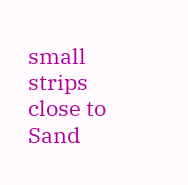small strips close to Sand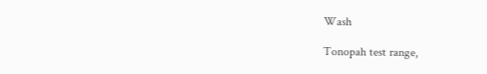Wash

Tonopah test range,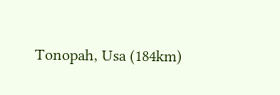Tonopah, Usa (184km)